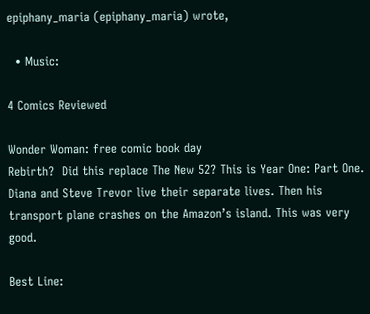epiphany_maria (epiphany_maria) wrote,

  • Music:

4 Comics Reviewed

Wonder Woman: free comic book day
Rebirth?  Did this replace The New 52? This is Year One: Part One. Diana and Steve Trevor live their separate lives. Then his transport plane crashes on the Amazon’s island. This was very good.

Best Line: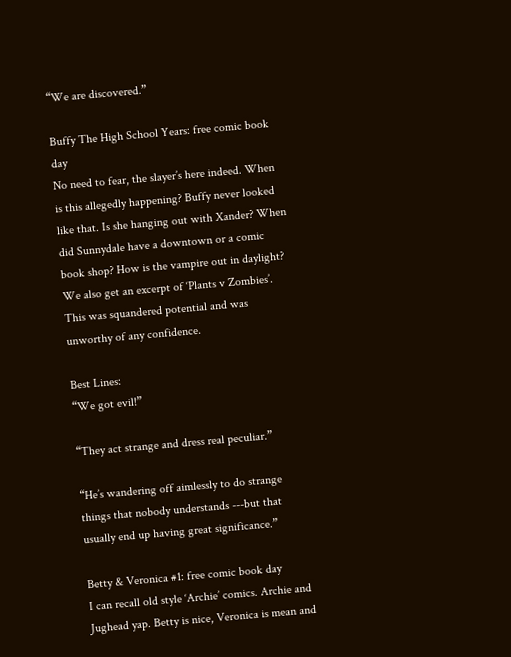“We are discovered.”

Buffy The High School Years: free comic book day
No need to fear, the slayer’s here indeed. When is this allegedly happening? Buffy never looked like that. Is she hanging out with Xander? When did Sunnydale have a downtown or a comic book shop? How is the vampire out in daylight? We also get an excerpt of ‘Plants v Zombies’. This was squandered potential and was unworthy of any confidence.

Best Lines:
“We got evil!”

“They act strange and dress real peculiar.”

“He’s wandering off aimlessly to do strange things that nobody understands ---but that usually end up having great significance.”

Betty & Veronica #1: free comic book day
I can recall old style ‘Archie’ comics. Archie and Jughead yap. Betty is nice, Veronica is mean and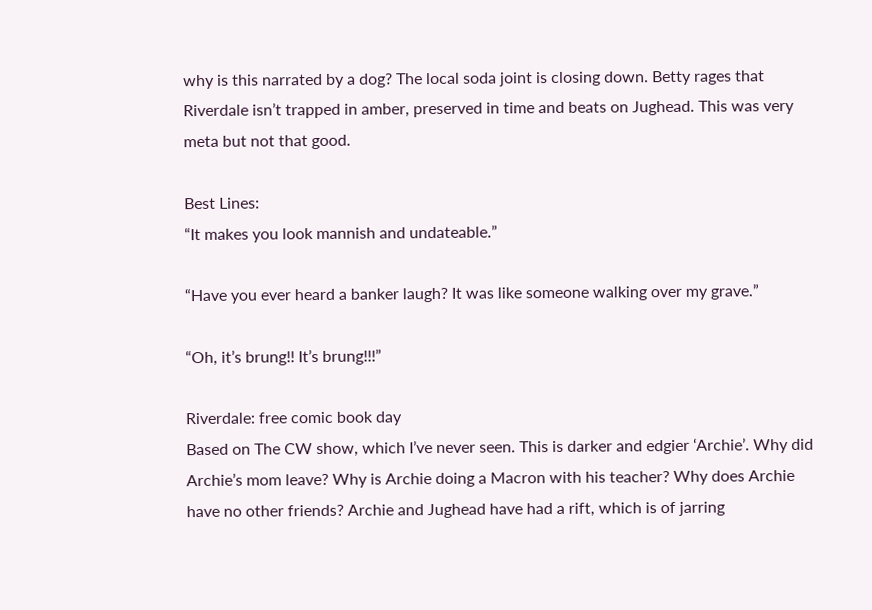why is this narrated by a dog? The local soda joint is closing down. Betty rages that Riverdale isn’t trapped in amber, preserved in time and beats on Jughead. This was very meta but not that good.

Best Lines:
“It makes you look mannish and undateable.”

“Have you ever heard a banker laugh? It was like someone walking over my grave.”

“Oh, it’s brung!! It’s brung!!!”

Riverdale: free comic book day
Based on The CW show, which I’ve never seen. This is darker and edgier ‘Archie’. Why did Archie’s mom leave? Why is Archie doing a Macron with his teacher? Why does Archie have no other friends? Archie and Jughead have had a rift, which is of jarring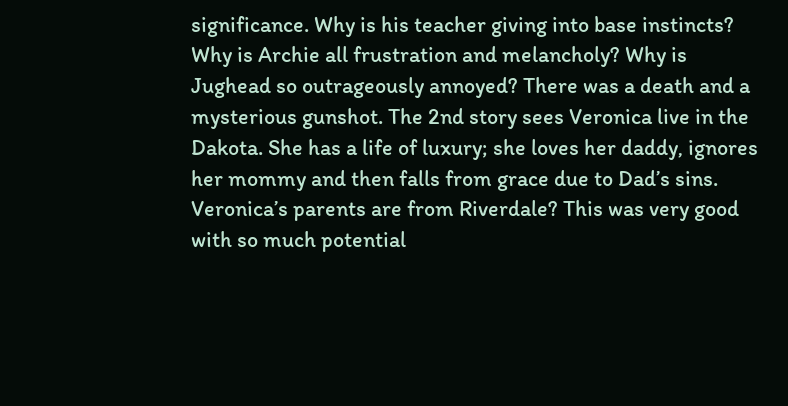significance. Why is his teacher giving into base instincts? Why is Archie all frustration and melancholy? Why is Jughead so outrageously annoyed? There was a death and a mysterious gunshot. The 2nd story sees Veronica live in the Dakota. She has a life of luxury; she loves her daddy, ignores her mommy and then falls from grace due to Dad’s sins. Veronica’s parents are from Riverdale? This was very good with so much potential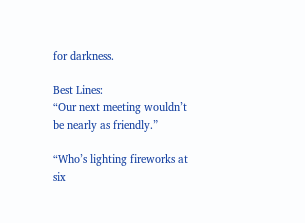for darkness.

Best Lines:
“Our next meeting wouldn’t be nearly as friendly.”

“Who’s lighting fireworks at six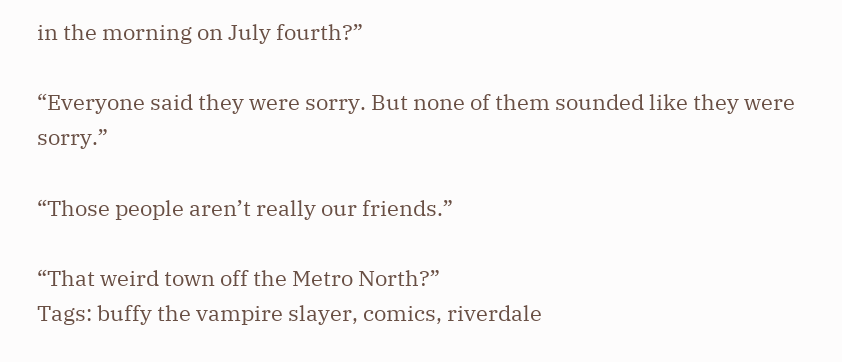in the morning on July fourth?”

“Everyone said they were sorry. But none of them sounded like they were sorry.”

“Those people aren’t really our friends.”

“That weird town off the Metro North?”
Tags: buffy the vampire slayer, comics, riverdale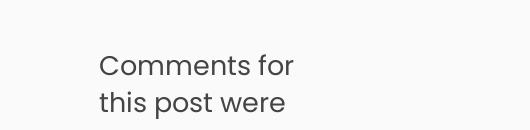Comments for this post were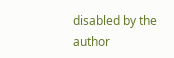disabled by the author